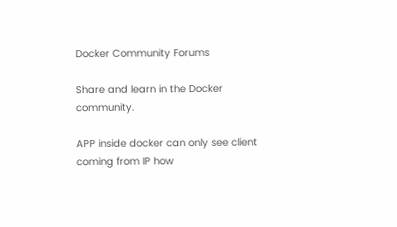Docker Community Forums

Share and learn in the Docker community.

APP inside docker can only see client coming from IP how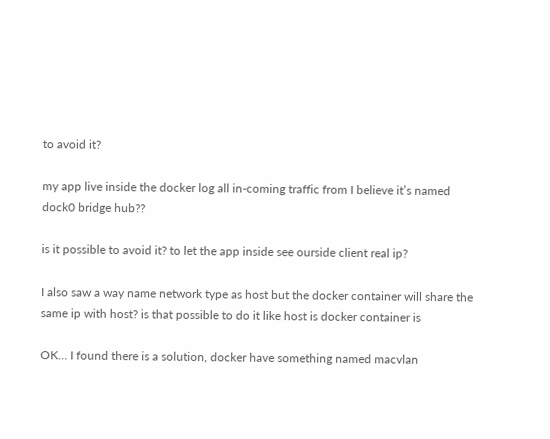to avoid it?

my app live inside the docker log all in-coming traffic from I believe it’s named dock0 bridge hub??

is it possible to avoid it? to let the app inside see ourside client real ip?

I also saw a way name network type as host but the docker container will share the same ip with host? is that possible to do it like host is docker container is

OK… I found there is a solution, docker have something named macvlan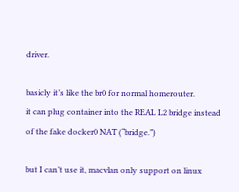driver.

basicly it’s like the br0 for normal homerouter.
it can plug container into the REAL L2 bridge instead of the fake docker0 NAT (“bridge.”)

but I can’t use it, macvlan only support on linux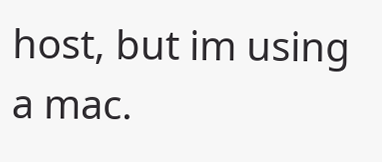host, but im using a mac.